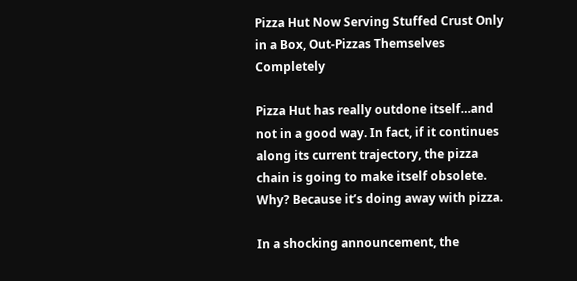Pizza Hut Now Serving Stuffed Crust Only in a Box, Out-Pizzas Themselves Completely

Pizza Hut has really outdone itself…and not in a good way. In fact, if it continues along its current trajectory, the pizza chain is going to make itself obsolete. Why? Because it’s doing away with pizza.

In a shocking announcement, the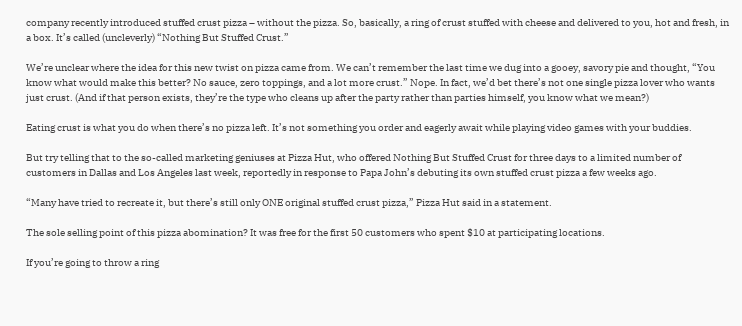company recently introduced stuffed crust pizza – without the pizza. So, basically, a ring of crust stuffed with cheese and delivered to you, hot and fresh, in a box. It’s called (uncleverly) “Nothing But Stuffed Crust.”

We’re unclear where the idea for this new twist on pizza came from. We can’t remember the last time we dug into a gooey, savory pie and thought, “You know what would make this better? No sauce, zero toppings, and a lot more crust.” Nope. In fact, we’d bet there’s not one single pizza lover who wants just crust. (And if that person exists, they’re the type who cleans up after the party rather than parties himself, you know what we mean?)

Eating crust is what you do when there’s no pizza left. It’s not something you order and eagerly await while playing video games with your buddies.

But try telling that to the so-called marketing geniuses at Pizza Hut, who offered Nothing But Stuffed Crust for three days to a limited number of customers in Dallas and Los Angeles last week, reportedly in response to Papa John’s debuting its own stuffed crust pizza a few weeks ago.

“Many have tried to recreate it, but there’s still only ONE original stuffed crust pizza,” Pizza Hut said in a statement.

The sole selling point of this pizza abomination? It was free for the first 50 customers who spent $10 at participating locations.

If you’re going to throw a ring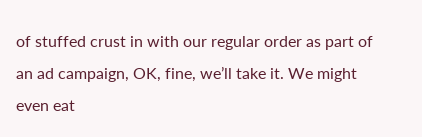of stuffed crust in with our regular order as part of an ad campaign, OK, fine, we’ll take it. We might even eat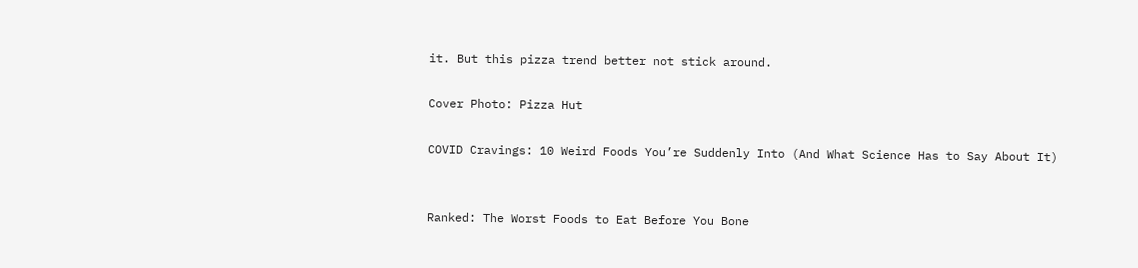it. But this pizza trend better not stick around.

Cover Photo: Pizza Hut

COVID Cravings: 10 Weird Foods You’re Suddenly Into (And What Science Has to Say About It)


Ranked: The Worst Foods to Eat Before You Bone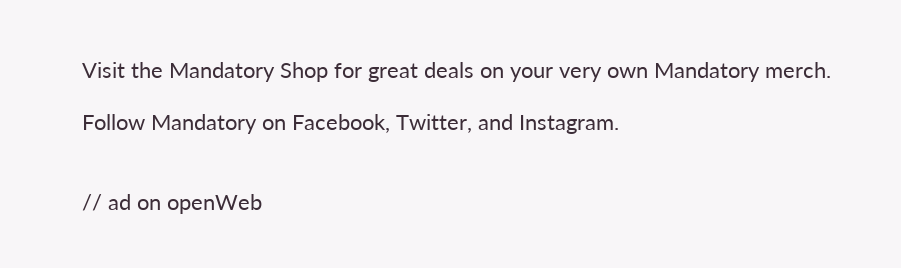Visit the Mandatory Shop for great deals on your very own Mandatory merch.

Follow Mandatory on Facebook, Twitter, and Instagram.


// ad on openWeb